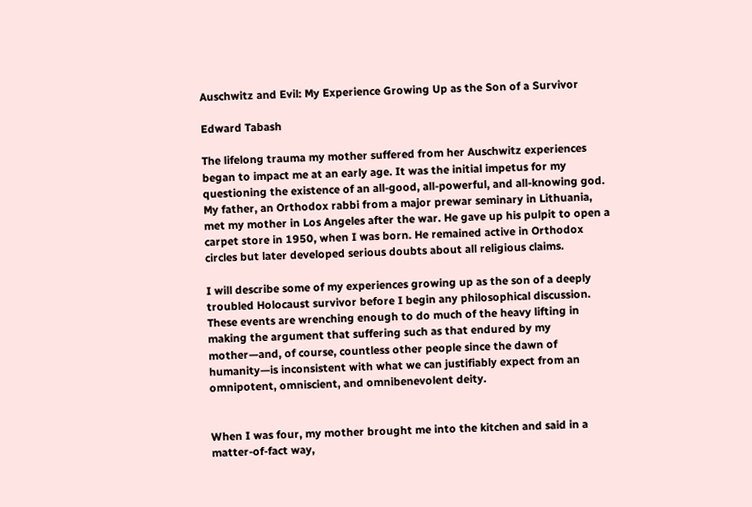Auschwitz and Evil: My Experience Growing Up as the Son of a Survivor

Edward Tabash

The lifelong trauma my mother suffered from her Auschwitz experiences began to impact me at an early age. It was the initial impetus for my questioning the existence of an all-good, all-powerful, and all-knowing god. My father, an Orthodox rabbi from a major prewar seminary in Lithuania, met my mother in Los Angeles after the war. He gave up his pulpit to open a carpet store in 1950, when I was born. He remained active in Orthodox circles but later developed serious doubts about all religious claims.

I will describe some of my experiences growing up as the son of a deeply troubled Holocaust survivor before I begin any philosophical discussion. These events are wrenching enough to do much of the heavy lifting in making the argument that suffering such as that endured by my mother—and, of course, countless other people since the dawn of humanity—is inconsistent with what we can justifiably expect from an omnipotent, omniscient, and omnibenevolent deity.


When I was four, my mother brought me into the kitchen and said in a matter-of-fact way,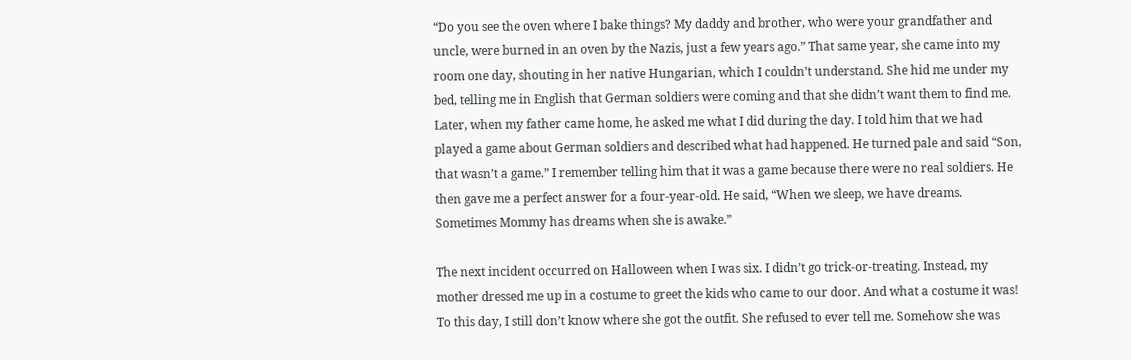“Do you see the oven where I bake things? My daddy and brother, who were your grandfather and uncle, were burned in an oven by the Nazis, just a few years ago.” That same year, she came into my room one day, shouting in her native Hungarian, which I couldn’t understand. She hid me under my bed, telling me in English that German soldiers were coming and that she didn’t want them to find me. Later, when my father came home, he asked me what I did during the day. I told him that we had played a game about German soldiers and described what had happened. He turned pale and said “Son, that wasn’t a game.” I remember telling him that it was a game because there were no real soldiers. He then gave me a perfect answer for a four-year-old. He said, “When we sleep, we have dreams. Sometimes Mommy has dreams when she is awake.”

The next incident occurred on Halloween when I was six. I didn’t go trick-or-treating. Instead, my mother dressed me up in a costume to greet the kids who came to our door. And what a costume it was! To this day, I still don’t know where she got the outfit. She refused to ever tell me. Somehow she was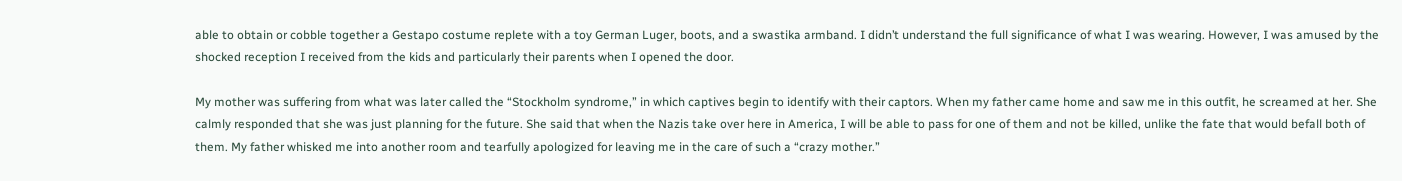able to obtain or cobble together a Gestapo costume replete with a toy German Luger, boots, and a swastika armband. I didn’t understand the full significance of what I was wearing. However, I was amused by the shocked reception I received from the kids and particularly their parents when I opened the door.

My mother was suffering from what was later called the “Stockholm syndrome,” in which captives begin to identify with their captors. When my father came home and saw me in this outfit, he screamed at her. She calmly responded that she was just planning for the future. She said that when the Nazis take over here in America, I will be able to pass for one of them and not be killed, unlike the fate that would befall both of them. My father whisked me into another room and tearfully apologized for leaving me in the care of such a “crazy mother.”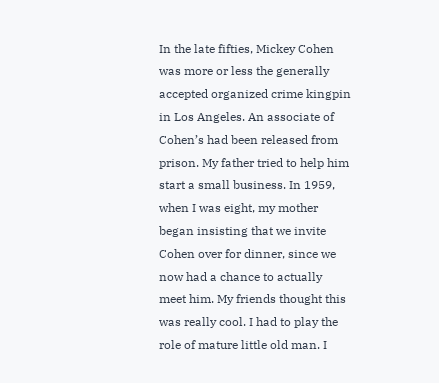In the late fifties, Mickey Cohen was more or less the generally accepted organized crime kingpin in Los Angeles. An associate of Cohen’s had been released from prison. My father tried to help him start a small business. In 1959, when I was eight, my mother began insisting that we invite Cohen over for dinner, since we now had a chance to actually meet him. My friends thought this was really cool. I had to play the role of mature little old man. I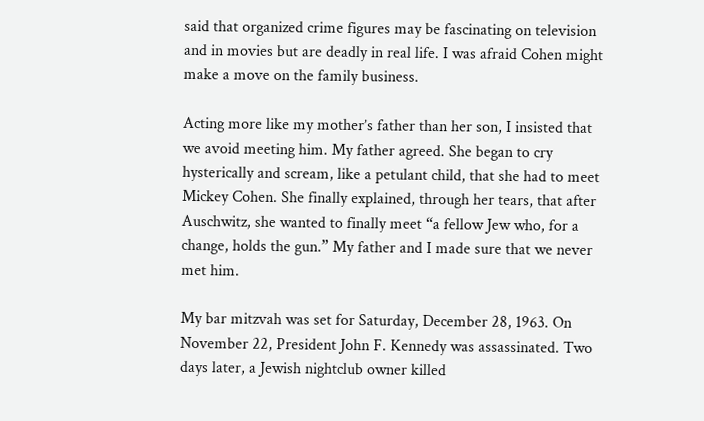said that organized crime figures may be fascinating on television and in movies but are deadly in real life. I was afraid Cohen might make a move on the family business.

Acting more like my mother’s father than her son, I insisted that we avoid meeting him. My father agreed. She began to cry hysterically and scream, like a petulant child, that she had to meet Mickey Cohen. She finally explained, through her tears, that after Auschwitz, she wanted to finally meet “a fellow Jew who, for a change, holds the gun.” My father and I made sure that we never met him.

My bar mitzvah was set for Saturday, December 28, 1963. On November 22, President John F. Kennedy was assassinated. Two days later, a Jewish nightclub owner killed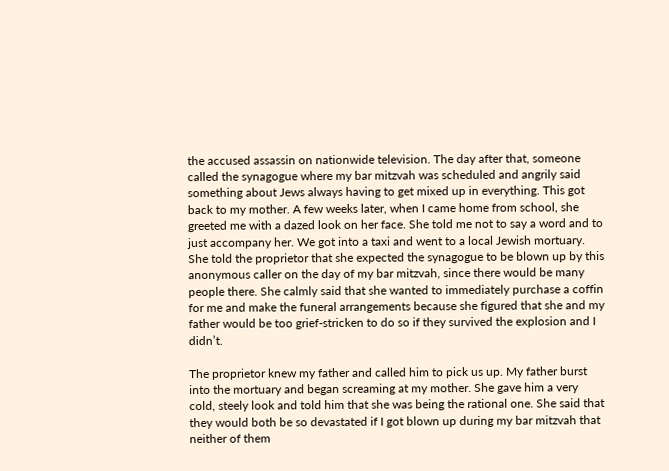the accused assassin on nationwide television. The day after that, someone called the synagogue where my bar mitzvah was scheduled and angrily said something about Jews always having to get mixed up in everything. This got back to my mother. A few weeks later, when I came home from school, she greeted me with a dazed look on her face. She told me not to say a word and to just accompany her. We got into a taxi and went to a local Jewish mortuary. She told the proprietor that she expected the synagogue to be blown up by this anonymous caller on the day of my bar mitzvah, since there would be many people there. She calmly said that she wanted to immediately purchase a coffin for me and make the funeral arrangements because she figured that she and my father would be too grief-stricken to do so if they survived the explosion and I didn’t.

The proprietor knew my father and called him to pick us up. My father burst into the mortuary and began screaming at my mother. She gave him a very cold, steely look and told him that she was being the rational one. She said that they would both be so devastated if I got blown up during my bar mitzvah that neither of them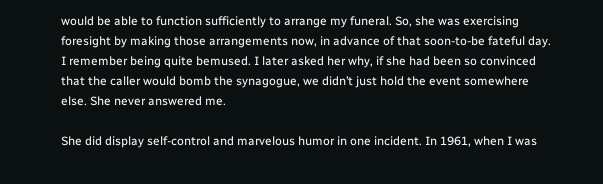would be able to function sufficiently to arrange my funeral. So, she was exercising foresight by making those arrangements now, in advance of that soon-to-be fateful day. I remember being quite bemused. I later asked her why, if she had been so convinced that the caller would bomb the synagogue, we didn’t just hold the event somewhere else. She never answered me.

She did display self-control and marvelous humor in one incident. In 1961, when I was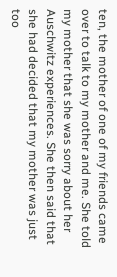ten, the mother of one of my friends came over to talk to my mother and me. She told my mother that she was sorry about her Auschwitz experiences. She then said that she had decided that my mother was just too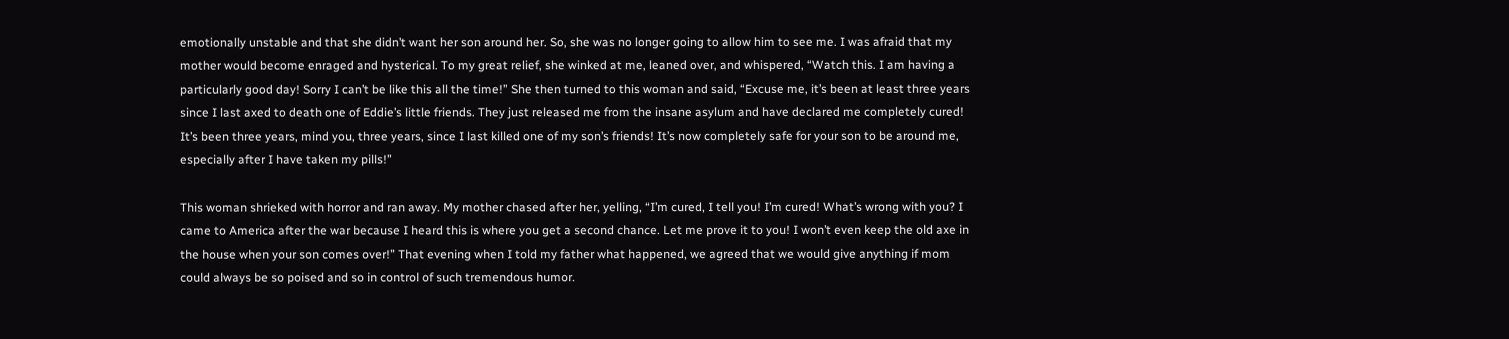emotionally unstable and that she didn’t want her son around her. So, she was no longer going to allow him to see me. I was afraid that my mother would become enraged and hysterical. To my great relief, she winked at me, leaned over, and whispered, “Watch this. I am having a particularly good day! Sorry I can’t be like this all the time!” She then turned to this woman and said, “Excuse me, it’s been at least three years since I last axed to death one of Eddie’s little friends. They just released me from the insane asylum and have declared me completely cured! It’s been three years, mind you, three years, since I last killed one of my son’s friends! It’s now completely safe for your son to be around me, especially after I have taken my pills!”

This woman shrieked with horror and ran away. My mother chased after her, yelling, “I’m cured, I tell you! I’m cured! What’s wrong with you? I came to America after the war because I heard this is where you get a second chance. Let me prove it to you! I won’t even keep the old axe in the house when your son comes over!” That evening when I told my father what happened, we agreed that we would give anything if mom could always be so poised and so in control of such tremendous humor.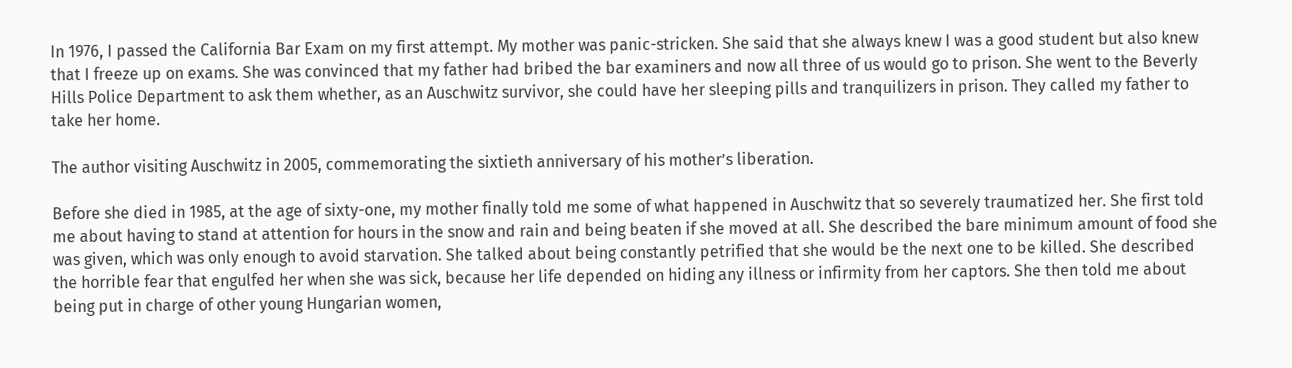In 1976, I passed the California Bar Exam on my first attempt. My mother was panic-stricken. She said that she always knew I was a good student but also knew that I freeze up on exams. She was convinced that my father had bribed the bar examiners and now all three of us would go to prison. She went to the Beverly Hills Police Department to ask them whether, as an Auschwitz survivor, she could have her sleeping pills and tranquilizers in prison. They called my father to take her home.

The author visiting Auschwitz in 2005, commemorating the sixtieth anniversary of his mother’s liberation.

Before she died in 1985, at the age of sixty-one, my mother finally told me some of what happened in Auschwitz that so severely traumatized her. She first told me about having to stand at attention for hours in the snow and rain and being beaten if she moved at all. She described the bare minimum amount of food she was given, which was only enough to avoid starvation. She talked about being constantly petrified that she would be the next one to be killed. She described the horrible fear that engulfed her when she was sick, because her life depended on hiding any illness or infirmity from her captors. She then told me about being put in charge of other young Hungarian women,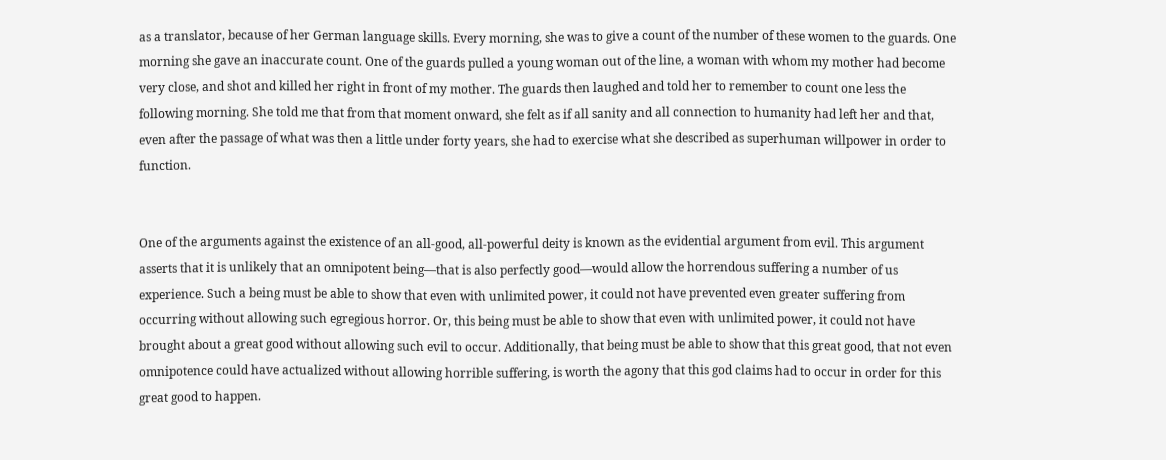as a translator, because of her German language skills. Every morning, she was to give a count of the number of these women to the guards. One morning she gave an inaccurate count. One of the guards pulled a young woman out of the line, a woman with whom my mother had become very close, and shot and killed her right in front of my mother. The guards then laughed and told her to remember to count one less the following morning. She told me that from that moment onward, she felt as if all sanity and all connection to humanity had left her and that, even after the passage of what was then a little under forty years, she had to exercise what she described as superhuman willpower in order to function.


One of the arguments against the existence of an all-good, all-powerful deity is known as the evidential argument from evil. This argument asserts that it is unlikely that an omnipotent being—that is also perfectly good—would allow the horrendous suffering a number of us experience. Such a being must be able to show that even with unlimited power, it could not have prevented even greater suffering from occurring without allowing such egregious horror. Or, this being must be able to show that even with unlimited power, it could not have brought about a great good without allowing such evil to occur. Additionally, that being must be able to show that this great good, that not even omnipotence could have actualized without allowing horrible suffering, is worth the agony that this god claims had to occur in order for this great good to happen.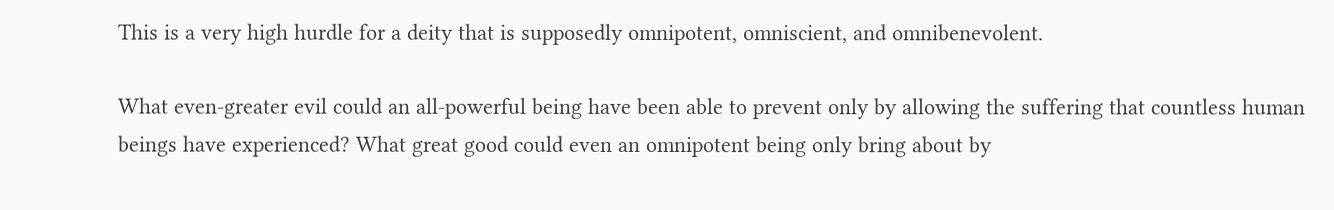This is a very high hurdle for a deity that is supposedly omnipotent, omniscient, and omnibenevolent.

What even-greater evil could an all-powerful being have been able to prevent only by allowing the suffering that countless human beings have experienced? What great good could even an omnipotent being only bring about by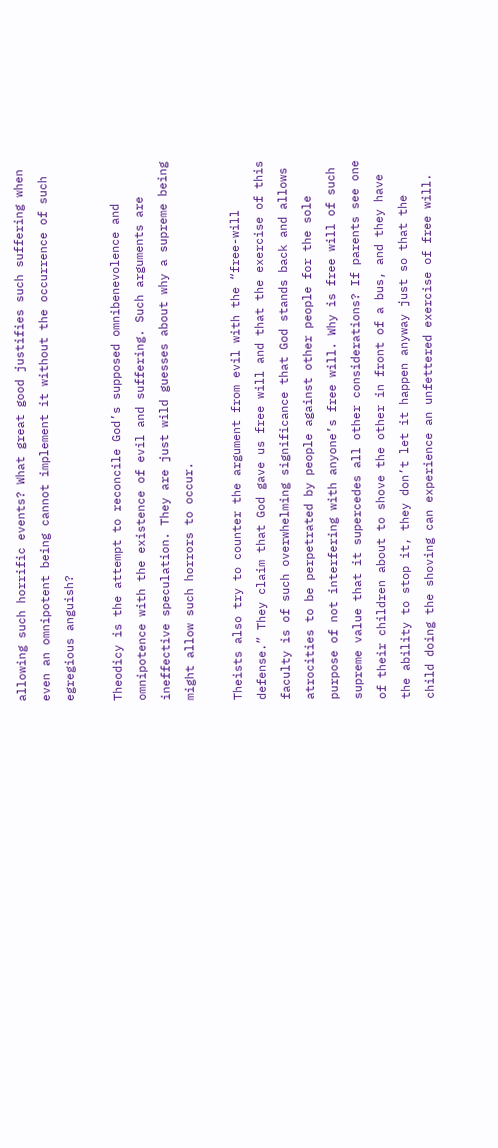allowing such horrific events? What great good justifies such suffering when even an omnipotent being cannot implement it without the occurrence of such egregious anguish?

Theodicy is the attempt to reconcile God’s supposed omnibenevolence and omnipotence with the existence of evil and suffering. Such arguments are ineffective speculation. They are just wild guesses about why a supreme being might allow such horrors to occur.

Theists also try to counter the argument from evil with the “free-will defense.” They claim that God gave us free will and that the exercise of this faculty is of such overwhelming significance that God stands back and allows atrocities to be perpetrated by people against other people for the sole purpose of not interfering with anyone’s free will. Why is free will of such supreme value that it supercedes all other considerations? If parents see one of their children about to shove the other in front of a bus, and they have the ability to stop it, they don’t let it happen anyway just so that the child doing the shoving can experience an unfettered exercise of free will.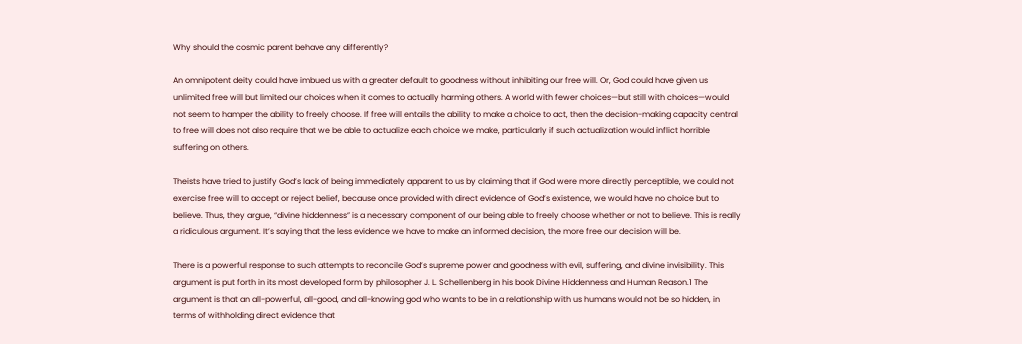Why should the cosmic parent behave any differently?

An omnipotent deity could have imbued us with a greater default to goodness without inhibiting our free will. Or, God could have given us unlimited free will but limited our choices when it comes to actually harming others. A world with fewer choices—but still with choices—would not seem to hamper the ability to freely choose. If free will entails the ability to make a choice to act, then the decision-making capacity central to free will does not also require that we be able to actualize each choice we make, particularly if such actualization would inflict horrible suffering on others.

Theists have tried to justify God’s lack of being immediately apparent to us by claiming that if God were more directly perceptible, we could not exercise free will to accept or reject belief, because once provided with direct evidence of God’s existence, we would have no choice but to believe. Thus, they argue, “divine hiddenness” is a necessary component of our being able to freely choose whether or not to believe. This is really a ridiculous argument. It’s saying that the less evidence we have to make an informed decision, the more free our decision will be.

There is a powerful response to such attempts to reconcile God’s supreme power and goodness with evil, suffering, and divine invisibility. This argument is put forth in its most developed form by philosopher J. L. Schellenberg in his book Divine Hiddenness and Human Reason.1 The argument is that an all-powerful, all-good, and all-knowing god who wants to be in a relationship with us humans would not be so hidden, in terms of withholding direct evidence that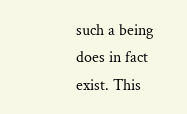such a being does in fact exist. This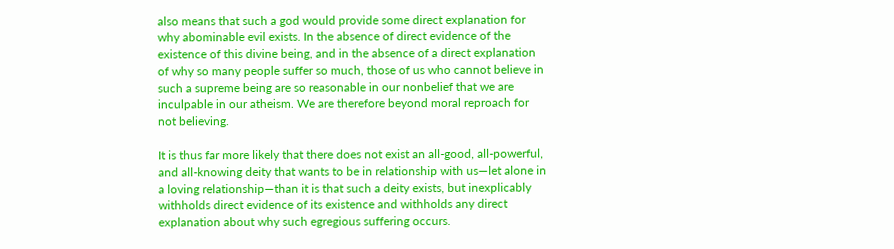also means that such a god would provide some direct explanation for why abominable evil exists. In the absence of direct evidence of the existence of this divine being, and in the absence of a direct explanation of why so many people suffer so much, those of us who cannot believe in such a supreme being are so reasonable in our nonbelief that we are inculpable in our atheism. We are therefore beyond moral reproach for not believing.

It is thus far more likely that there does not exist an all-good, all-powerful, and all-knowing deity that wants to be in relationship with us—let alone in a loving relationship—than it is that such a deity exists, but inexplicably withholds direct evidence of its existence and withholds any direct explanation about why such egregious suffering occurs.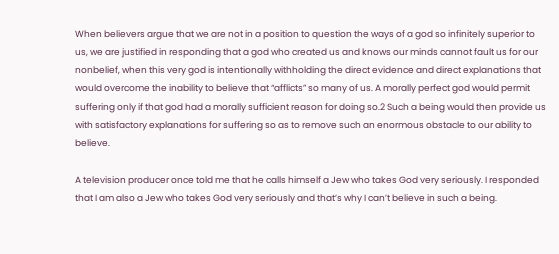When believers argue that we are not in a position to question the ways of a god so infinitely superior to us, we are justified in responding that a god who created us and knows our minds cannot fault us for our nonbelief, when this very god is intentionally withholding the direct evidence and direct explanations that would overcome the inability to believe that “afflicts” so many of us. A morally perfect god would permit suffering only if that god had a morally sufficient reason for doing so.2 Such a being would then provide us with satisfactory explanations for suffering so as to remove such an enormous obstacle to our ability to believe.

A television producer once told me that he calls himself a Jew who takes God very seriously. I responded that I am also a Jew who takes God very seriously and that’s why I can’t believe in such a being.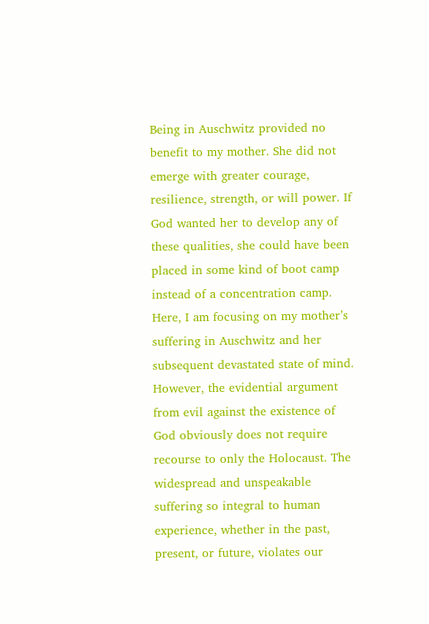Being in Auschwitz provided no benefit to my mother. She did not emerge with greater courage, resilience, strength, or will power. If God wanted her to develop any of these qualities, she could have been placed in some kind of boot camp instead of a concentration camp. Here, I am focusing on my mother’s suffering in Auschwitz and her subsequent devastated state of mind. However, the evidential argument from evil against the existence of God obviously does not require recourse to only the Holocaust. The widespread and unspeakable suffering so integral to human experience, whether in the past, present, or future, violates our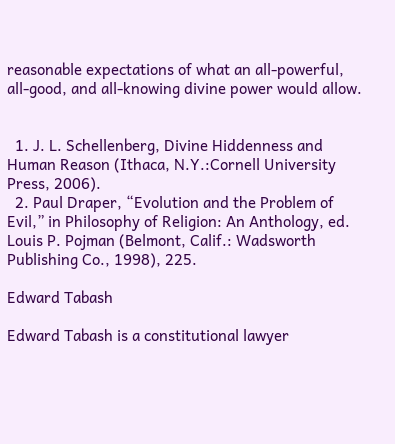reasonable expectations of what an all-powerful, all-good, and all-knowing divine power would allow.


  1. J. L. Schellenberg, Divine Hiddenness and Human Reason (Ithaca, N.Y.:Cornell University Press, 2006).
  2. Paul Draper, “Evolution and the Problem of Evil,” in Philosophy of Religion: An Anthology, ed. Louis P. Pojman (Belmont, Calif.: Wadsworth Publishing Co., 1998), 225.

Edward Tabash

Edward Tabash is a constitutional lawyer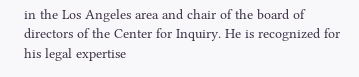in the Los Angeles area and chair of the board of directors of the Center for Inquiry. He is recognized for his legal expertise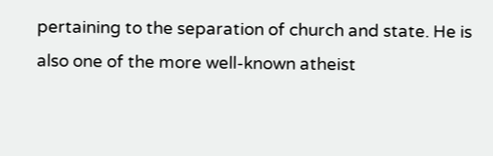pertaining to the separation of church and state. He is also one of the more well-known atheist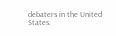debaters in the United States.